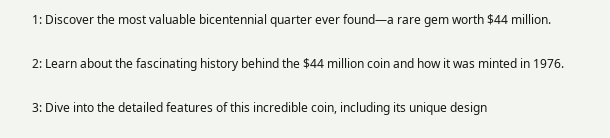1: Discover the most valuable bicentennial quarter ever found—a rare gem worth $44 million.

2: Learn about the fascinating history behind the $44 million coin and how it was minted in 1976.

3: Dive into the detailed features of this incredible coin, including its unique design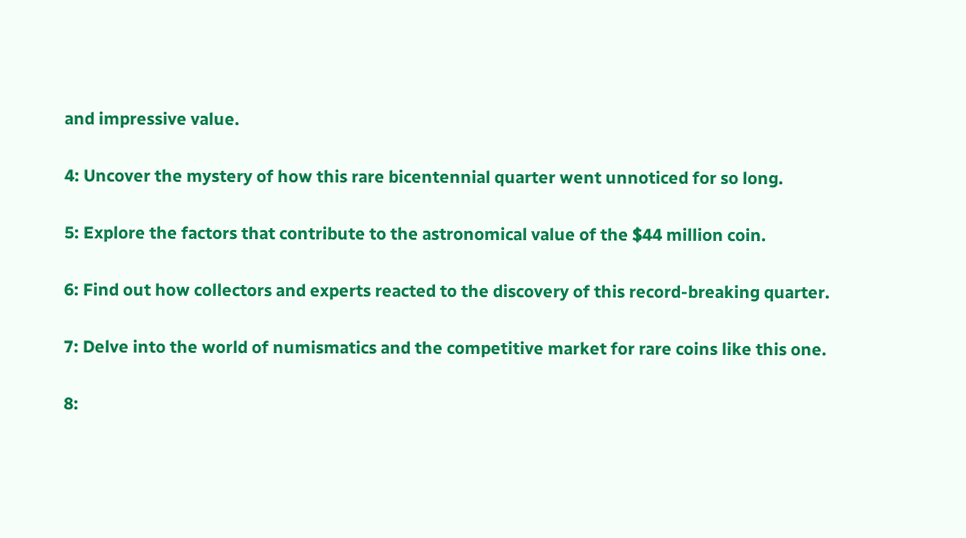and impressive value.

4: Uncover the mystery of how this rare bicentennial quarter went unnoticed for so long.

5: Explore the factors that contribute to the astronomical value of the $44 million coin.

6: Find out how collectors and experts reacted to the discovery of this record-breaking quarter.

7: Delve into the world of numismatics and the competitive market for rare coins like this one.

8: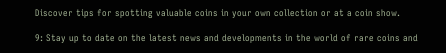Discover tips for spotting valuable coins in your own collection or at a coin show.

9: Stay up to date on the latest news and developments in the world of rare coins and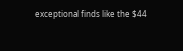exceptional finds like the $44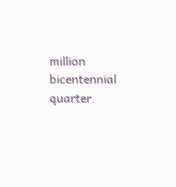million bicentennial quarter.